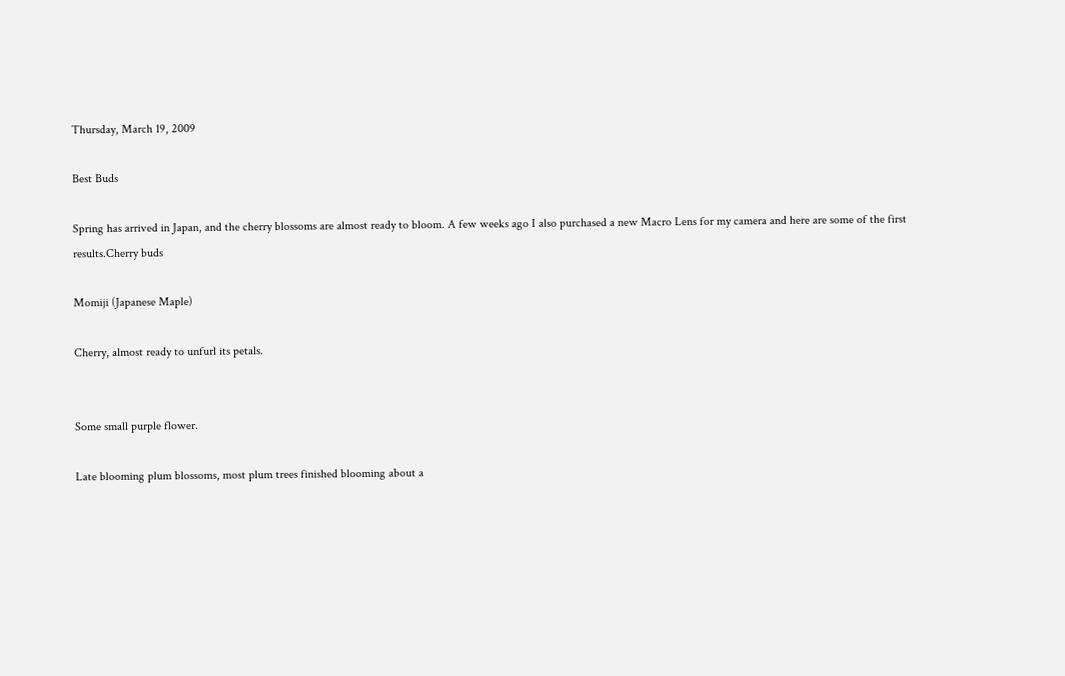Thursday, March 19, 2009

Best Buds

Spring has arrived in Japan, and the cherry blossoms are almost ready to bloom. A few weeks ago I also purchased a new Macro Lens for my camera and here are some of the first results.Cherry buds

Momiji (Japanese Maple)

Cherry, almost ready to unfurl its petals.


Some small purple flower.

Late blooming plum blossoms, most plum trees finished blooming about a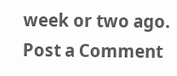week or two ago.
Post a Comment